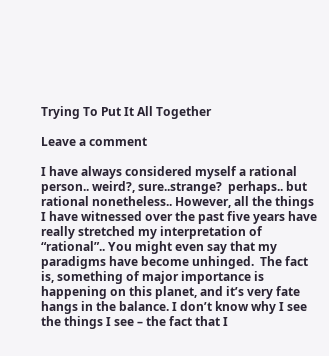Trying To Put It All Together

Leave a comment

I have always considered myself a rational person.. weird?, sure..strange?  perhaps.. but rational nonetheless.. However, all the things I have witnessed over the past five years have really stretched my interpretation of “rational”.. You might even say that my paradigms have become unhinged.  The fact is, something of major importance is happening on this planet, and it’s very fate hangs in the balance. I don’t know why I see the things I see – the fact that I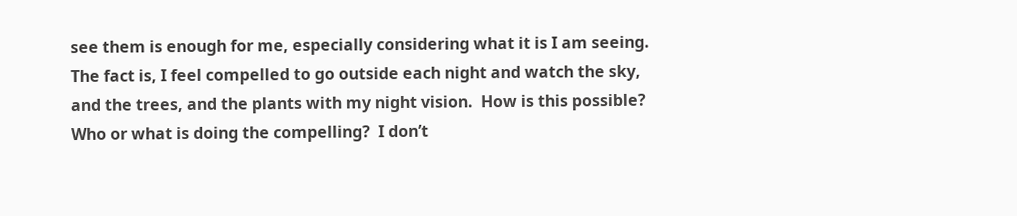see them is enough for me, especially considering what it is I am seeing.  The fact is, I feel compelled to go outside each night and watch the sky, and the trees, and the plants with my night vision.  How is this possible?  Who or what is doing the compelling?  I don’t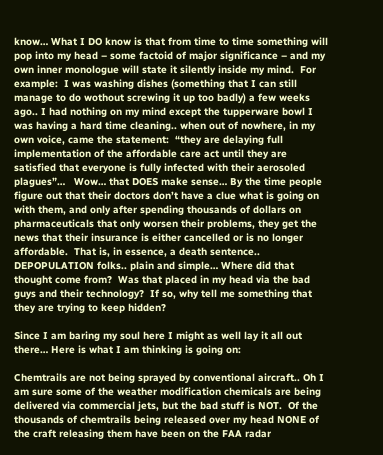know… What I DO know is that from time to time something will pop into my head – some factoid of major significance – and my own inner monologue will state it silently inside my mind.  For example:  I was washing dishes (something that I can still manage to do wothout screwing it up too badly) a few weeks ago.. I had nothing on my mind except the tupperware bowl I was having a hard time cleaning.. when out of nowhere, in my own voice, came the statement:  “they are delaying full implementation of the affordable care act until they are satisfied that everyone is fully infected with their aerosoled plagues”…   Wow… that DOES make sense… By the time people figure out that their doctors don’t have a clue what is going on with them, and only after spending thousands of dollars on pharmaceuticals that only worsen their problems, they get the news that their insurance is either cancelled or is no longer affordable.  That is, in essence, a death sentence.. DEPOPULATION folks.. plain and simple… Where did that thought come from?  Was that placed in my head via the bad guys and their technology?  If so, why tell me something that they are trying to keep hidden?

Since I am baring my soul here I might as well lay it all out there… Here is what I am thinking is going on:

Chemtrails are not being sprayed by conventional aircraft.. Oh I am sure some of the weather modification chemicals are being delivered via commercial jets, but the bad stuff is NOT.  Of the thousands of chemtrails being released over my head NONE of the craft releasing them have been on the FAA radar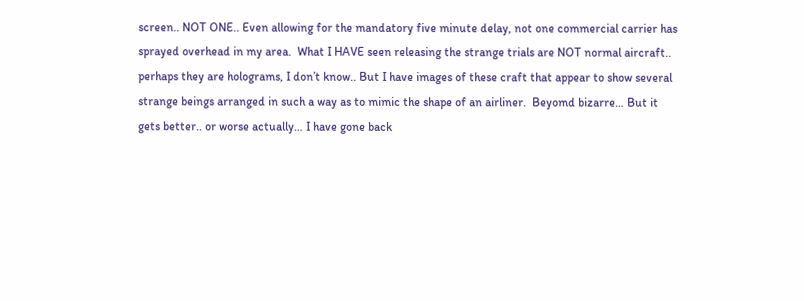screen.. NOT ONE.. Even allowing for the mandatory five minute delay, not one commercial carrier has sprayed overhead in my area.  What I HAVE seen releasing the strange trials are NOT normal aircraft.. perhaps they are holograms, I don’t know.. But I have images of these craft that appear to show several strange beings arranged in such a way as to mimic the shape of an airliner.  Beyomd bizarre… But it gets better.. or worse actually… I have gone back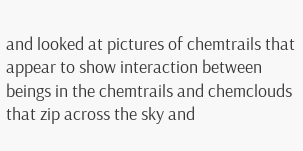and looked at pictures of chemtrails that appear to show interaction between beings in the chemtrails and chemclouds that zip across the sky and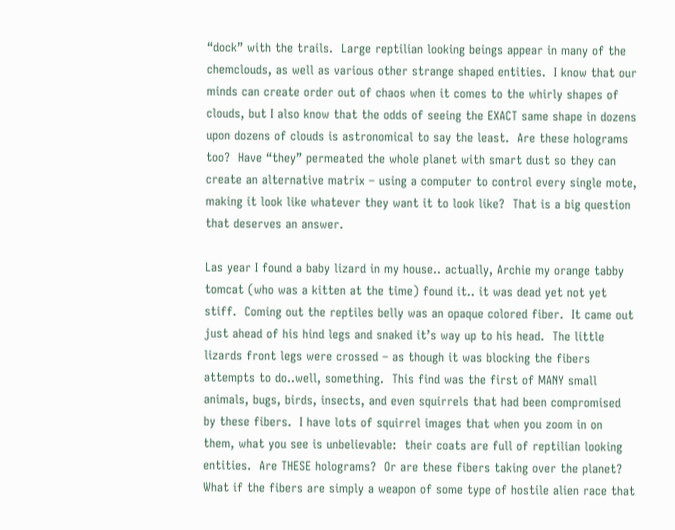“dock” with the trails.  Large reptilian looking beings appear in many of the chemclouds, as well as various other strange shaped entities.  I know that our minds can create order out of chaos when it comes to the whirly shapes of clouds, but I also know that the odds of seeing the EXACT same shape in dozens upon dozens of clouds is astronomical to say the least.  Are these holograms too?  Have “they” permeated the whole planet with smart dust so they can create an alternative matrix – using a computer to control every single mote, making it look like whatever they want it to look like?  That is a big question that deserves an answer.

Las year I found a baby lizard in my house.. actually, Archie my orange tabby tomcat (who was a kitten at the time) found it.. it was dead yet not yet stiff.  Coming out the reptiles belly was an opaque colored fiber.  It came out just ahead of his hind legs and snaked it’s way up to his head.  The little lizards front legs were crossed – as though it was blocking the fibers attempts to do..well, something.  This find was the first of MANY small animals, bugs, birds, insects, and even squirrels that had been compromised by these fibers.  I have lots of squirrel images that when you zoom in on them, what you see is unbelievable:  their coats are full of reptilian looking entities.  Are THESE holograms?  Or are these fibers taking over the planet?  What if the fibers are simply a weapon of some type of hostile alien race that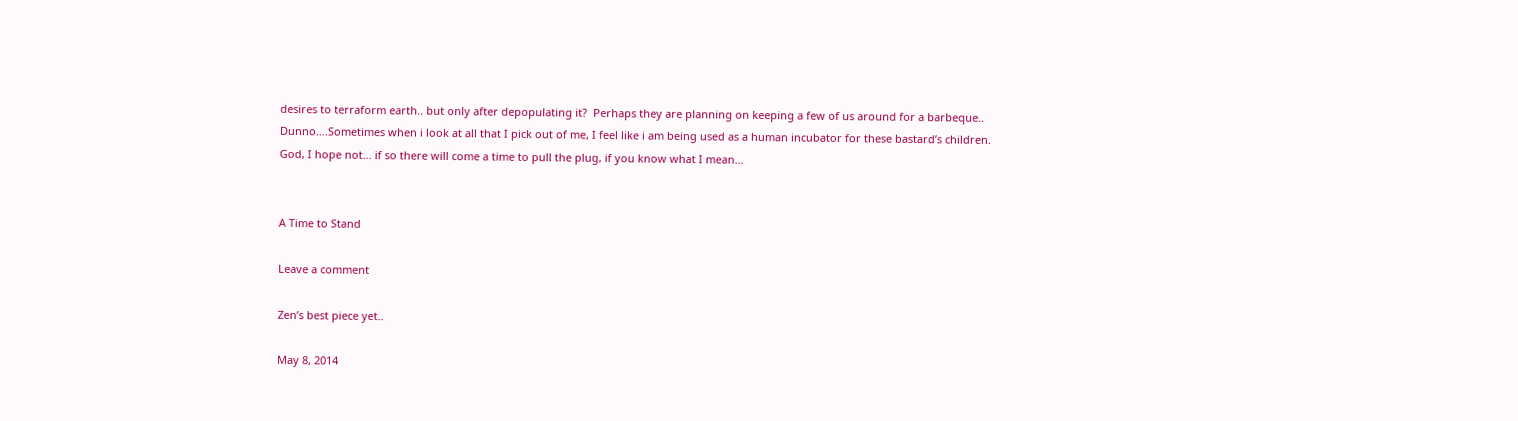desires to terraform earth.. but only after depopulating it?  Perhaps they are planning on keeping a few of us around for a barbeque.. Dunno….Sometimes when i look at all that I pick out of me, I feel like i am being used as a human incubator for these bastard’s children.  God, I hope not… if so there will come a time to pull the plug, if you know what I mean…


A Time to Stand

Leave a comment

Zen’s best piece yet..

May 8, 2014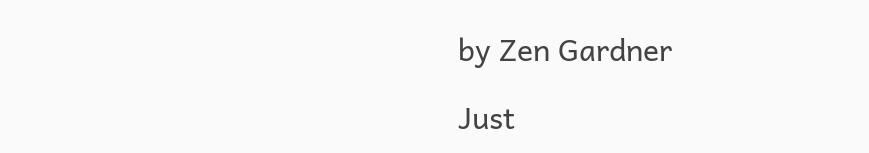by Zen Gardner

Just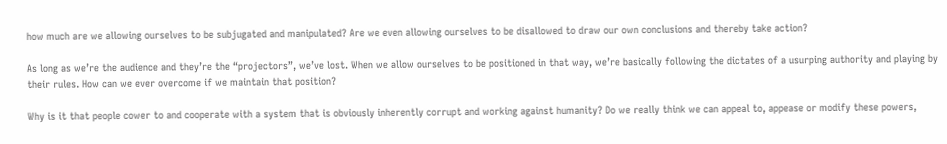how much are we allowing ourselves to be subjugated and manipulated? Are we even allowing ourselves to be disallowed to draw our own conclusions and thereby take action?

As long as we’re the audience and they’re the “projectors”, we’ve lost. When we allow ourselves to be positioned in that way, we’re basically following the dictates of a usurping authority and playing by their rules. How can we ever overcome if we maintain that position?

Why is it that people cower to and cooperate with a system that is obviously inherently corrupt and working against humanity? Do we really think we can appeal to, appease or modify these powers,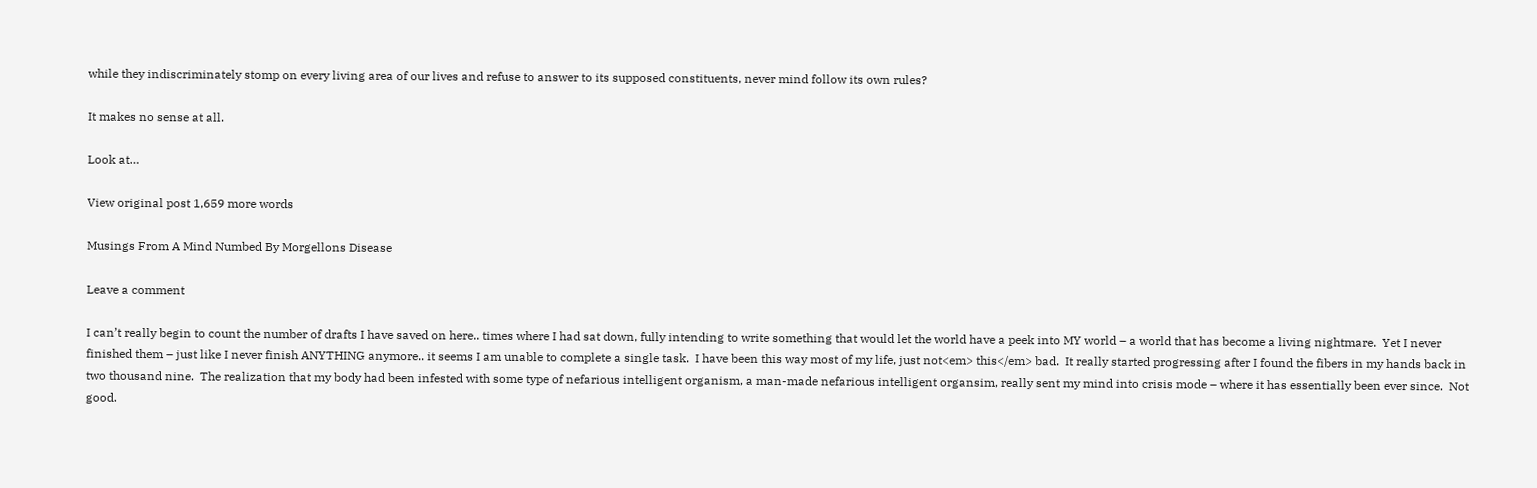while they indiscriminately stomp on every living area of our lives and refuse to answer to its supposed constituents, never mind follow its own rules?

It makes no sense at all.

Look at…

View original post 1,659 more words

Musings From A Mind Numbed By Morgellons Disease

Leave a comment

I can’t really begin to count the number of drafts I have saved on here.. times where I had sat down, fully intending to write something that would let the world have a peek into MY world – a world that has become a living nightmare.  Yet I never finished them – just like I never finish ANYTHING anymore.. it seems I am unable to complete a single task.  I have been this way most of my life, just not<em> this</em> bad.  It really started progressing after I found the fibers in my hands back in two thousand nine.  The realization that my body had been infested with some type of nefarious intelligent organism, a man-made nefarious intelligent organsim, really sent my mind into crisis mode – where it has essentially been ever since.  Not good.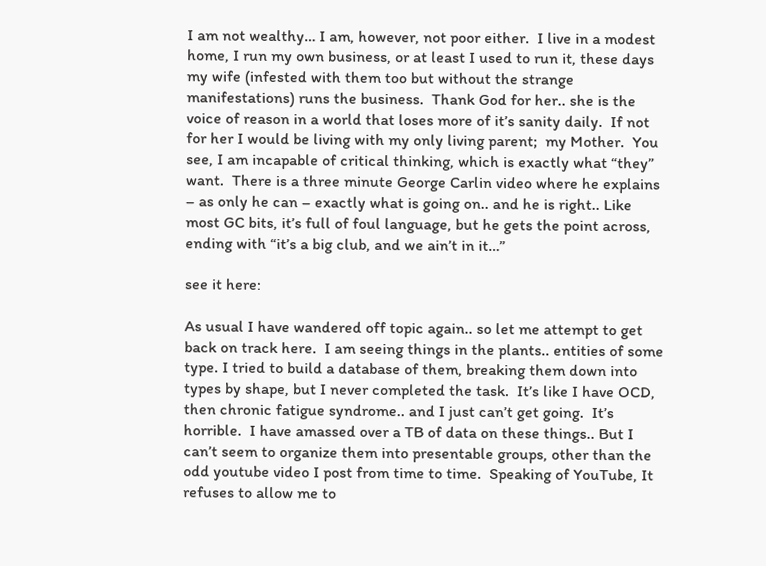I am not wealthy… I am, however, not poor either.  I live in a modest home, I run my own business, or at least I used to run it, these days my wife (infested with them too but without the strange manifestations) runs the business.  Thank God for her.. she is the voice of reason in a world that loses more of it’s sanity daily.  If not for her I would be living with my only living parent;  my Mother.  You see, I am incapable of critical thinking, which is exactly what “they” want.  There is a three minute George Carlin video where he explains – as only he can – exactly what is going on.. and he is right.. Like most GC bits, it’s full of foul language, but he gets the point across, ending with “it’s a big club, and we ain’t in it…”

see it here:

As usual I have wandered off topic again.. so let me attempt to get back on track here.  I am seeing things in the plants.. entities of some type. I tried to build a database of them, breaking them down into types by shape, but I never completed the task.  It’s like I have OCD, then chronic fatigue syndrome.. and I just can’t get going.  It’s horrible.  I have amassed over a TB of data on these things.. But I can’t seem to organize them into presentable groups, other than the odd youtube video I post from time to time.  Speaking of YouTube, It refuses to allow me to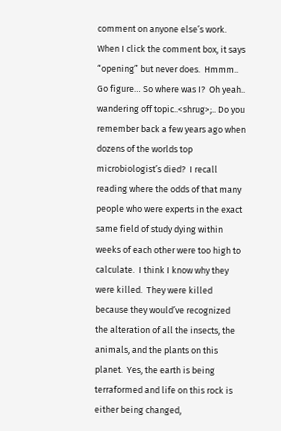comment on anyone else’s work.  When I click the comment box, it says “opening” but never does.  Hmmm..  Go figure… So where was I?  Oh yeah.. wandering off topic..<shrug>;.. Do you remember back a few years ago when dozens of the worlds top microbiologist’s died?  I recall reading where the odds of that many people who were experts in the exact same field of study dying within weeks of each other were too high to calculate.  I think I know why they were killed.  They were killed because they would’ve recognized the alteration of all the insects, the animals, and the plants on this planet.  Yes, the earth is being terraformed and life on this rock is either being changed,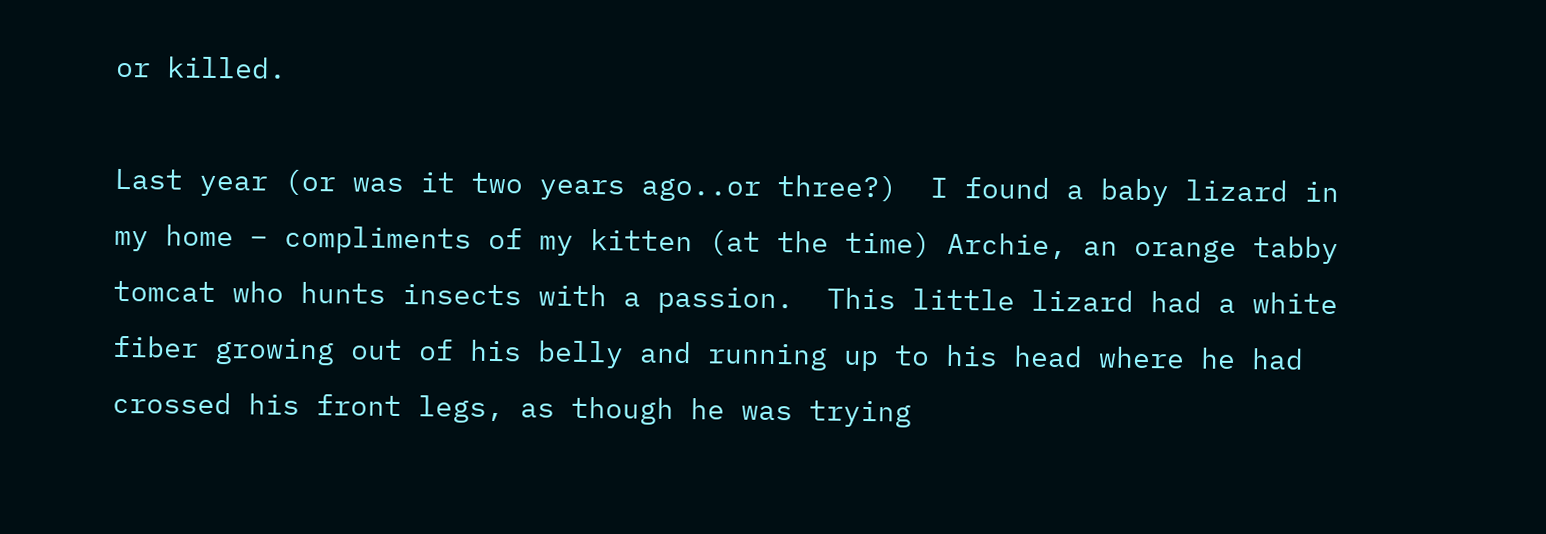or killed.

Last year (or was it two years ago..or three?)  I found a baby lizard in my home – compliments of my kitten (at the time) Archie, an orange tabby tomcat who hunts insects with a passion.  This little lizard had a white fiber growing out of his belly and running up to his head where he had crossed his front legs, as though he was trying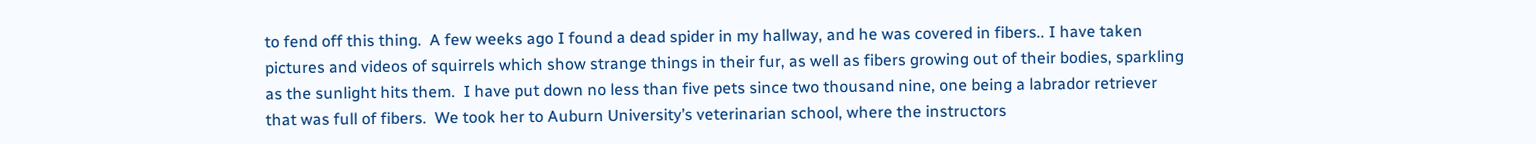to fend off this thing.  A few weeks ago I found a dead spider in my hallway, and he was covered in fibers.. I have taken pictures and videos of squirrels which show strange things in their fur, as well as fibers growing out of their bodies, sparkling as the sunlight hits them.  I have put down no less than five pets since two thousand nine, one being a labrador retriever that was full of fibers.  We took her to Auburn University’s veterinarian school, where the instructors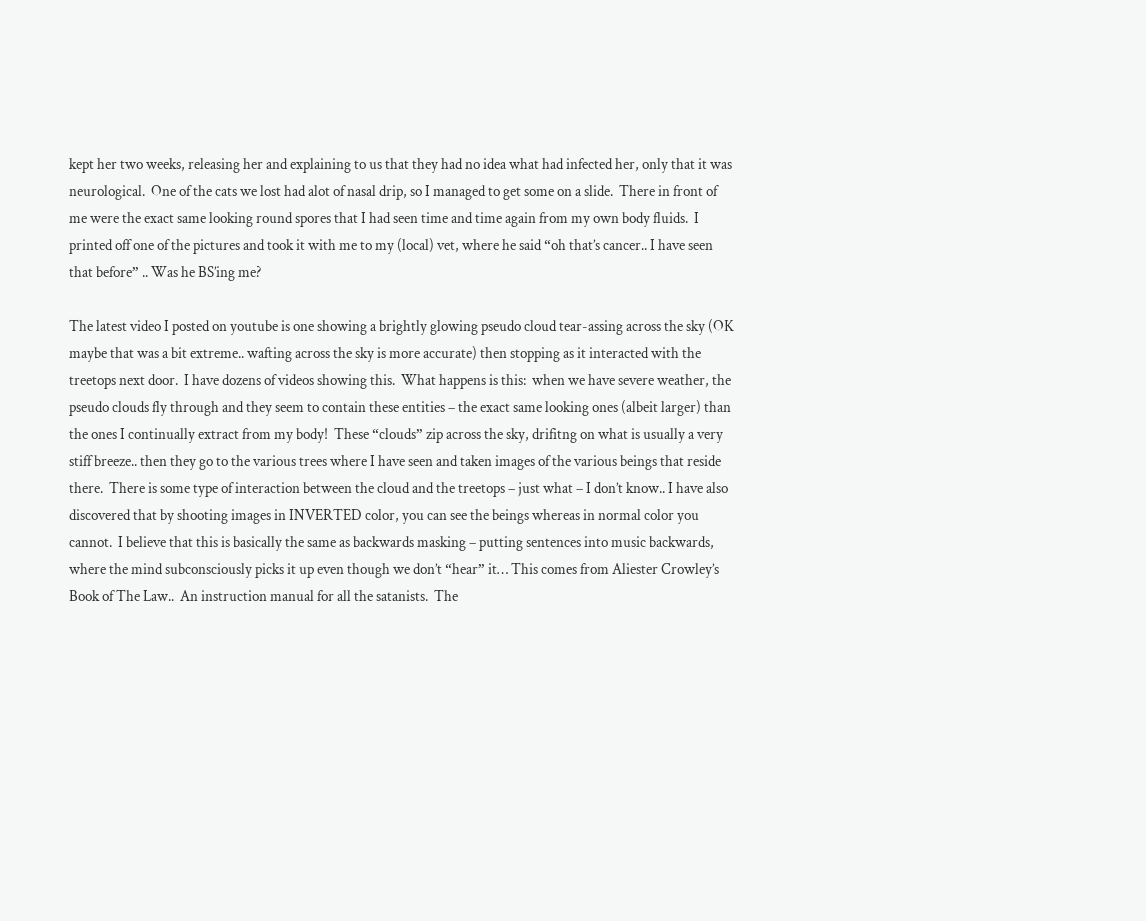kept her two weeks, releasing her and explaining to us that they had no idea what had infected her, only that it was neurological.  One of the cats we lost had alot of nasal drip, so I managed to get some on a slide.  There in front of me were the exact same looking round spores that I had seen time and time again from my own body fluids.  I printed off one of the pictures and took it with me to my (local) vet, where he said “oh that’s cancer.. I have seen that before” .. Was he BS’ing me?

The latest video I posted on youtube is one showing a brightly glowing pseudo cloud tear-assing across the sky (OK maybe that was a bit extreme.. wafting across the sky is more accurate) then stopping as it interacted with the treetops next door.  I have dozens of videos showing this.  What happens is this:  when we have severe weather, the pseudo clouds fly through and they seem to contain these entities – the exact same looking ones (albeit larger) than the ones I continually extract from my body!  These “clouds” zip across the sky, drifitng on what is usually a very stiff breeze.. then they go to the various trees where I have seen and taken images of the various beings that reside there.  There is some type of interaction between the cloud and the treetops – just what – I don’t know.. I have also discovered that by shooting images in INVERTED color, you can see the beings whereas in normal color you cannot.  I believe that this is basically the same as backwards masking – putting sentences into music backwards, where the mind subconsciously picks it up even though we don’t “hear” it… This comes from Aliester Crowley’s Book of The Law..  An instruction manual for all the satanists.  The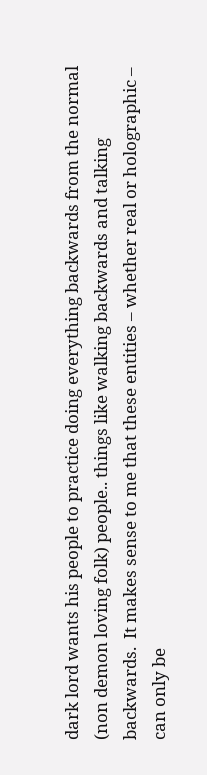dark lord wants his people to practice doing everything backwards from the normal (non demon loving folk) people.. things like walking backwards and talking backwards.  It makes sense to me that these entities – whether real or holographic – can only be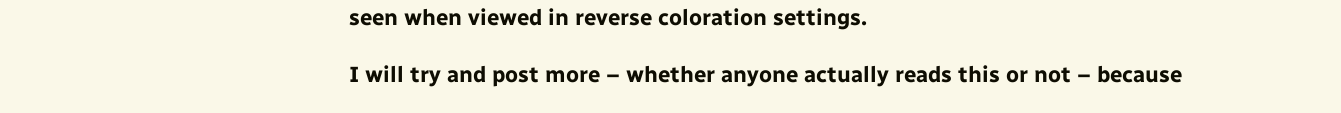seen when viewed in reverse coloration settings.

I will try and post more – whether anyone actually reads this or not – because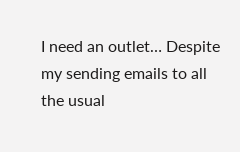I need an outlet… Despite my sending emails to all the usual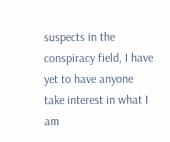suspects in the conspiracy field, I have yet to have anyone take interest in what I am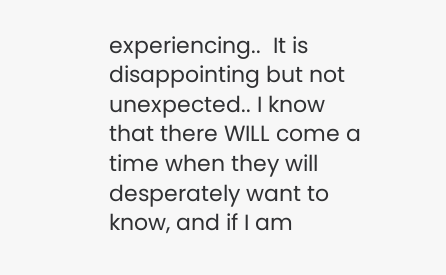experiencing..  It is disappointing but not unexpected.. I know that there WILL come a time when they will desperately want to know, and if I am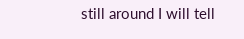still around I will tell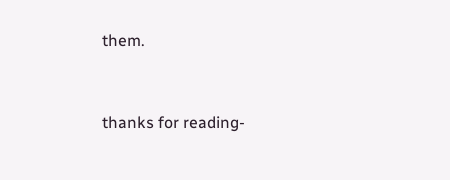them.


thanks for reading-